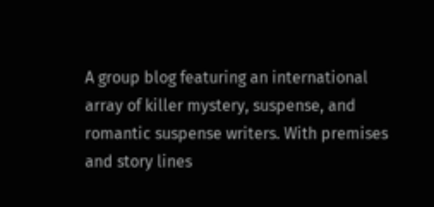A group blog featuring an international array of killer mystery, suspense, and romantic suspense writers. With premises and story lines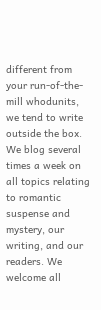different from your run-of-the-mill whodunits, we tend to write outside the box. We blog several times a week on all topics relating to romantic suspense and mystery, our writing, and our readers. We welcome all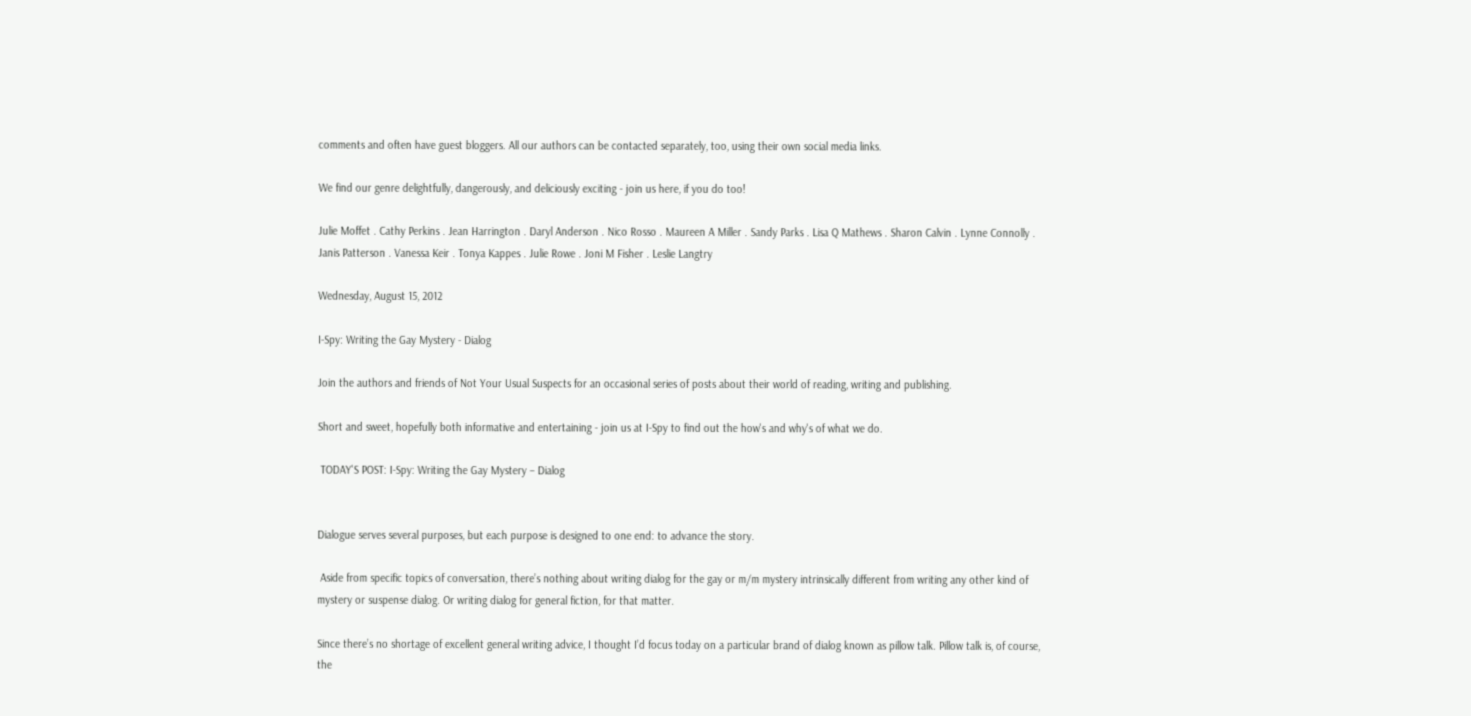comments and often have guest bloggers. All our authors can be contacted separately, too, using their own social media links.

We find our genre delightfully, dangerously, and deliciously exciting - join us here, if you do too!

Julie Moffet . Cathy Perkins . Jean Harrington . Daryl Anderson . Nico Rosso . Maureen A Miller . Sandy Parks . Lisa Q Mathews . Sharon Calvin . Lynne Connolly . Janis Patterson . Vanessa Keir . Tonya Kappes . Julie Rowe . Joni M Fisher . Leslie Langtry

Wednesday, August 15, 2012

I-Spy: Writing the Gay Mystery - Dialog

Join the authors and friends of Not Your Usual Suspects for an occasional series of posts about their world of reading, writing and publishing.

Short and sweet, hopefully both informative and entertaining - join us at I-Spy to find out the how's and why's of what we do.

 TODAY'S POST: I-Spy: Writing the Gay Mystery – Dialog


Dialogue serves several purposes, but each purpose is designed to one end: to advance the story.

 Aside from specific topics of conversation, there’s nothing about writing dialog for the gay or m/m mystery intrinsically different from writing any other kind of mystery or suspense dialog. Or writing dialog for general fiction, for that matter.

Since there’s no shortage of excellent general writing advice, I thought I’d focus today on a particular brand of dialog known as pillow talk. Pillow talk is, of course, the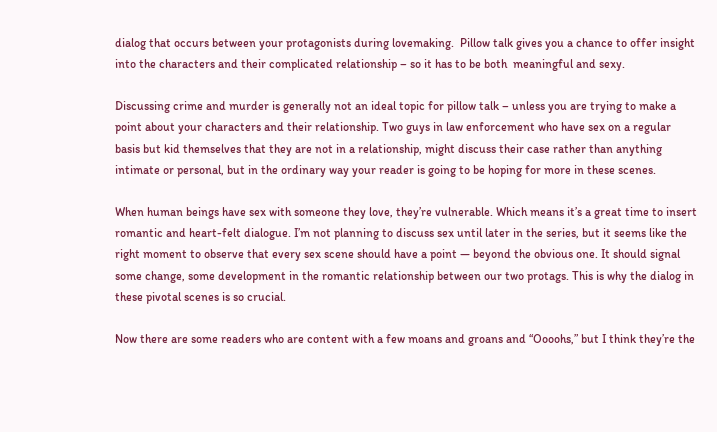dialog that occurs between your protagonists during lovemaking.  Pillow talk gives you a chance to offer insight into the characters and their complicated relationship – so it has to be both  meaningful and sexy.

Discussing crime and murder is generally not an ideal topic for pillow talk – unless you are trying to make a point about your characters and their relationship. Two guys in law enforcement who have sex on a regular basis but kid themselves that they are not in a relationship, might discuss their case rather than anything intimate or personal, but in the ordinary way your reader is going to be hoping for more in these scenes.

When human beings have sex with someone they love, they’re vulnerable. Which means it’s a great time to insert romantic and heart-felt dialogue. I’m not planning to discuss sex until later in the series, but it seems like the right moment to observe that every sex scene should have a point — beyond the obvious one. It should signal some change, some development in the romantic relationship between our two protags. This is why the dialog in these pivotal scenes is so crucial.

Now there are some readers who are content with a few moans and groans and “Oooohs,” but I think they’re the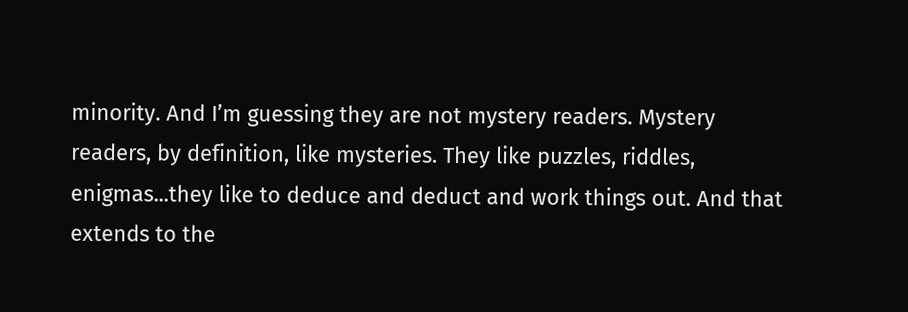minority. And I’m guessing they are not mystery readers. Mystery readers, by definition, like mysteries. They like puzzles, riddles, enigmas...they like to deduce and deduct and work things out. And that extends to the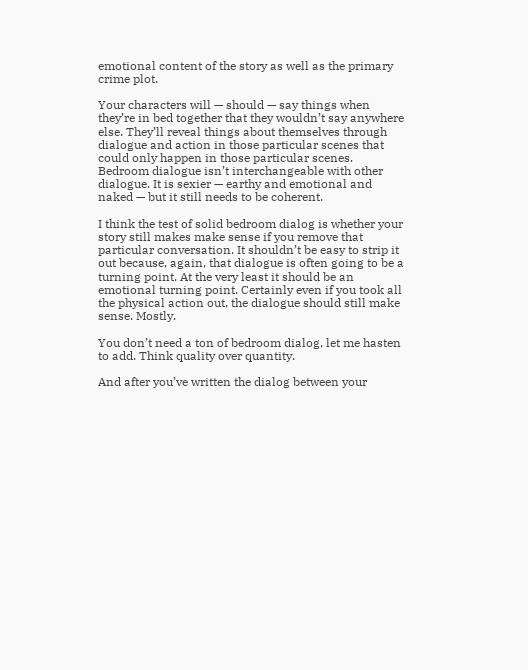emotional content of the story as well as the primary crime plot.

Your characters will — should — say things when they’re in bed together that they wouldn’t say anywhere else. They’ll reveal things about themselves through dialogue and action in those particular scenes that could only happen in those particular scenes. Bedroom dialogue isn’t interchangeable with other dialogue. It is sexier — earthy and emotional and naked — but it still needs to be coherent.

I think the test of solid bedroom dialog is whether your story still makes make sense if you remove that particular conversation. It shouldn’t be easy to strip it out because, again, that dialogue is often going to be a turning point. At the very least it should be an emotional turning point. Certainly even if you took all the physical action out, the dialogue should still make sense. Mostly.

You don’t need a ton of bedroom dialog, let me hasten to add. Think quality over quantity.

And after you’ve written the dialog between your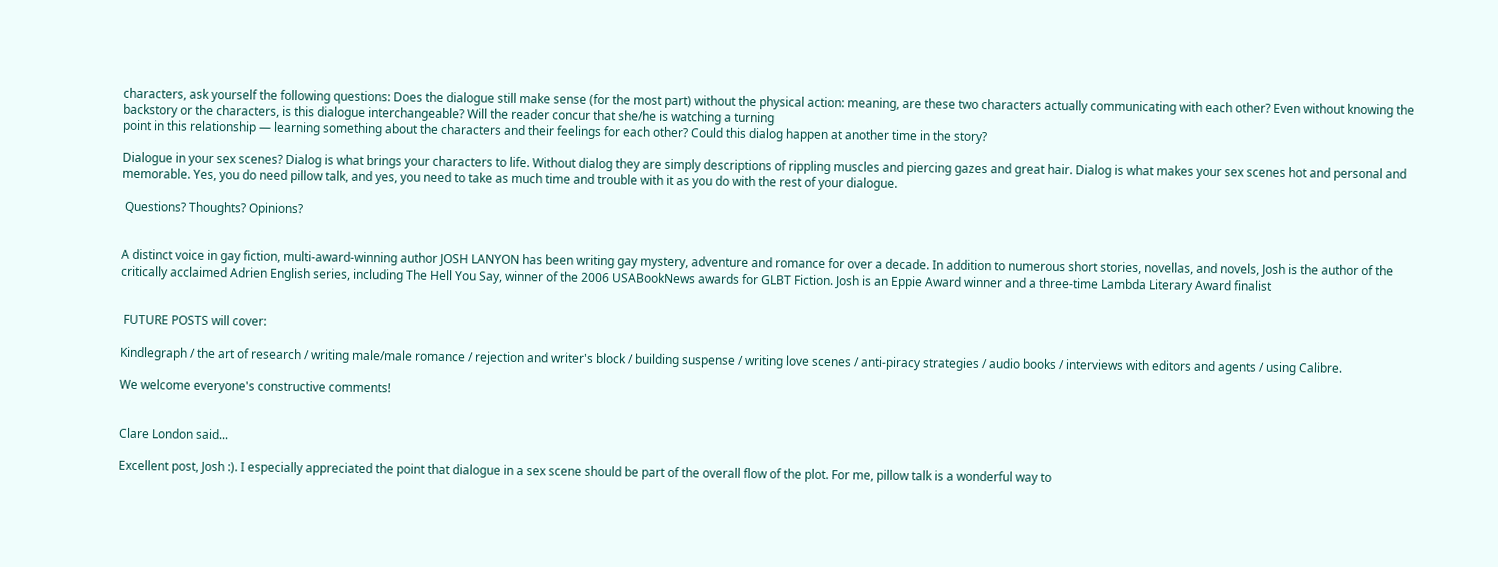characters, ask yourself the following questions: Does the dialogue still make sense (for the most part) without the physical action: meaning, are these two characters actually communicating with each other? Even without knowing the backstory or the characters, is this dialogue interchangeable? Will the reader concur that she/he is watching a turning
point in this relationship — learning something about the characters and their feelings for each other? Could this dialog happen at another time in the story?

Dialogue in your sex scenes? Dialog is what brings your characters to life. Without dialog they are simply descriptions of rippling muscles and piercing gazes and great hair. Dialog is what makes your sex scenes hot and personal and memorable. Yes, you do need pillow talk, and yes, you need to take as much time and trouble with it as you do with the rest of your dialogue.

 Questions? Thoughts? Opinions?


A distinct voice in gay fiction, multi-award-winning author JOSH LANYON has been writing gay mystery, adventure and romance for over a decade. In addition to numerous short stories, novellas, and novels, Josh is the author of the critically acclaimed Adrien English series, including The Hell You Say, winner of the 2006 USABookNews awards for GLBT Fiction. Josh is an Eppie Award winner and a three-time Lambda Literary Award finalist


 FUTURE POSTS will cover:

Kindlegraph / the art of research / writing male/male romance / rejection and writer's block / building suspense / writing love scenes / anti-piracy strategies / audio books / interviews with editors and agents / using Calibre.

We welcome everyone's constructive comments!


Clare London said...

Excellent post, Josh :). I especially appreciated the point that dialogue in a sex scene should be part of the overall flow of the plot. For me, pillow talk is a wonderful way to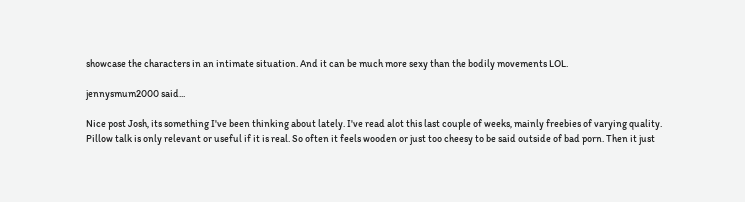showcase the characters in an intimate situation. And it can be much more sexy than the bodily movements LOL.

jennysmum2000 said...

Nice post Josh, its something I've been thinking about lately. I've read alot this last couple of weeks, mainly freebies of varying quality.
Pillow talk is only relevant or useful if it is real. So often it feels wooden or just too cheesy to be said outside of bad porn. Then it just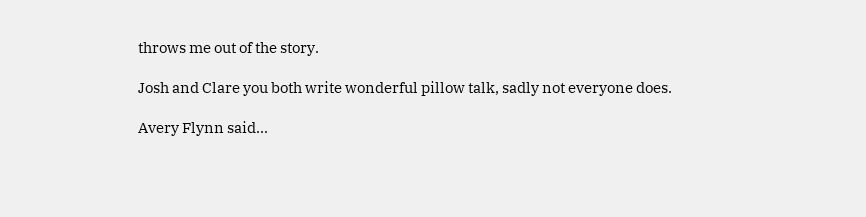throws me out of the story.

Josh and Clare you both write wonderful pillow talk, sadly not everyone does.

Avery Flynn said...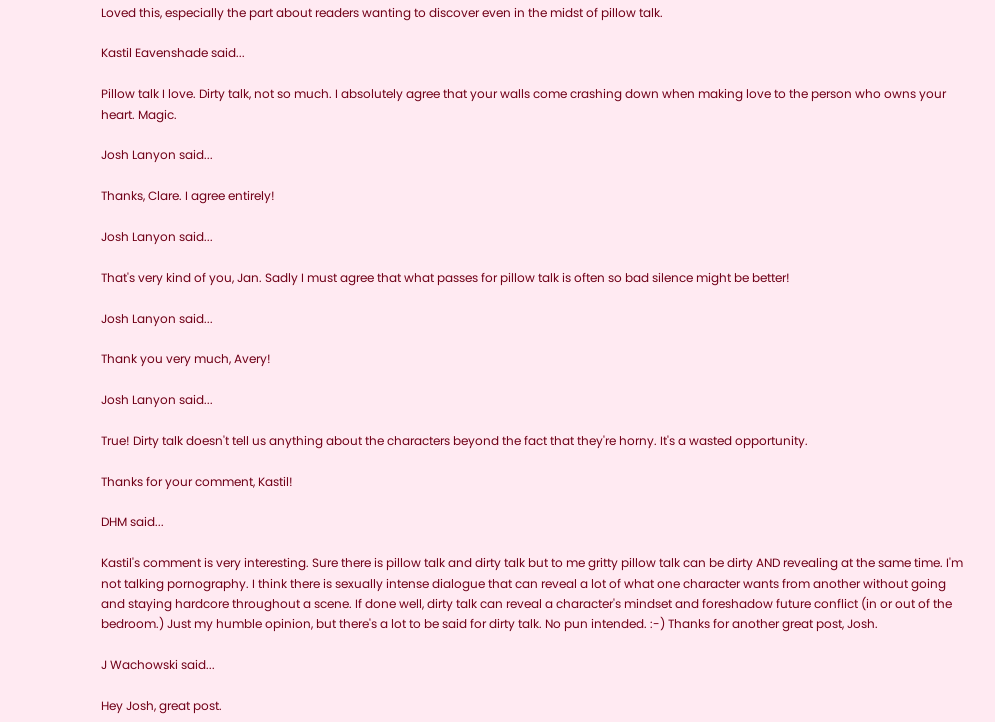Loved this, especially the part about readers wanting to discover even in the midst of pillow talk.

Kastil Eavenshade said...

Pillow talk I love. Dirty talk, not so much. I absolutely agree that your walls come crashing down when making love to the person who owns your heart. Magic.

Josh Lanyon said...

Thanks, Clare. I agree entirely!

Josh Lanyon said...

That's very kind of you, Jan. Sadly I must agree that what passes for pillow talk is often so bad silence might be better!

Josh Lanyon said...

Thank you very much, Avery!

Josh Lanyon said...

True! Dirty talk doesn't tell us anything about the characters beyond the fact that they're horny. It's a wasted opportunity.

Thanks for your comment, Kastil!

DHM said...

Kastil's comment is very interesting. Sure there is pillow talk and dirty talk but to me gritty pillow talk can be dirty AND revealing at the same time. I'm not talking pornography. I think there is sexually intense dialogue that can reveal a lot of what one character wants from another without going and staying hardcore throughout a scene. If done well, dirty talk can reveal a character's mindset and foreshadow future conflict (in or out of the bedroom.) Just my humble opinion, but there's a lot to be said for dirty talk. No pun intended. :-) Thanks for another great post, Josh.

J Wachowski said...

Hey Josh, great post.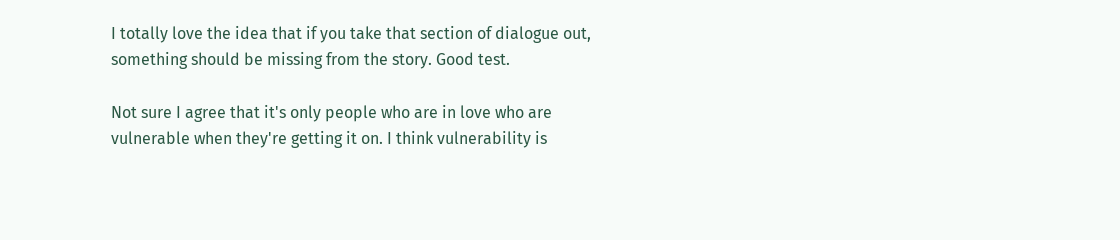I totally love the idea that if you take that section of dialogue out, something should be missing from the story. Good test.

Not sure I agree that it's only people who are in love who are vulnerable when they're getting it on. I think vulnerability is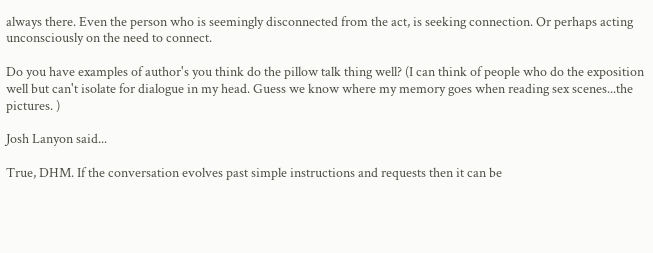always there. Even the person who is seemingly disconnected from the act, is seeking connection. Or perhaps acting unconsciously on the need to connect.

Do you have examples of author's you think do the pillow talk thing well? (I can think of people who do the exposition well but can't isolate for dialogue in my head. Guess we know where my memory goes when reading sex scenes...the pictures. )

Josh Lanyon said...

True, DHM. If the conversation evolves past simple instructions and requests then it can be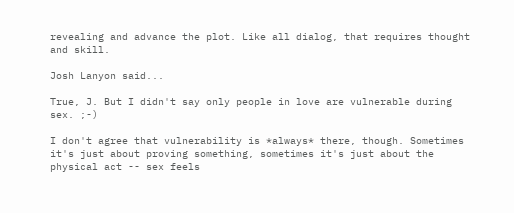revealing and advance the plot. Like all dialog, that requires thought and skill.

Josh Lanyon said...

True, J. But I didn't say only people in love are vulnerable during sex. ;-)

I don't agree that vulnerability is *always* there, though. Sometimes it's just about proving something, sometimes it's just about the physical act -- sex feels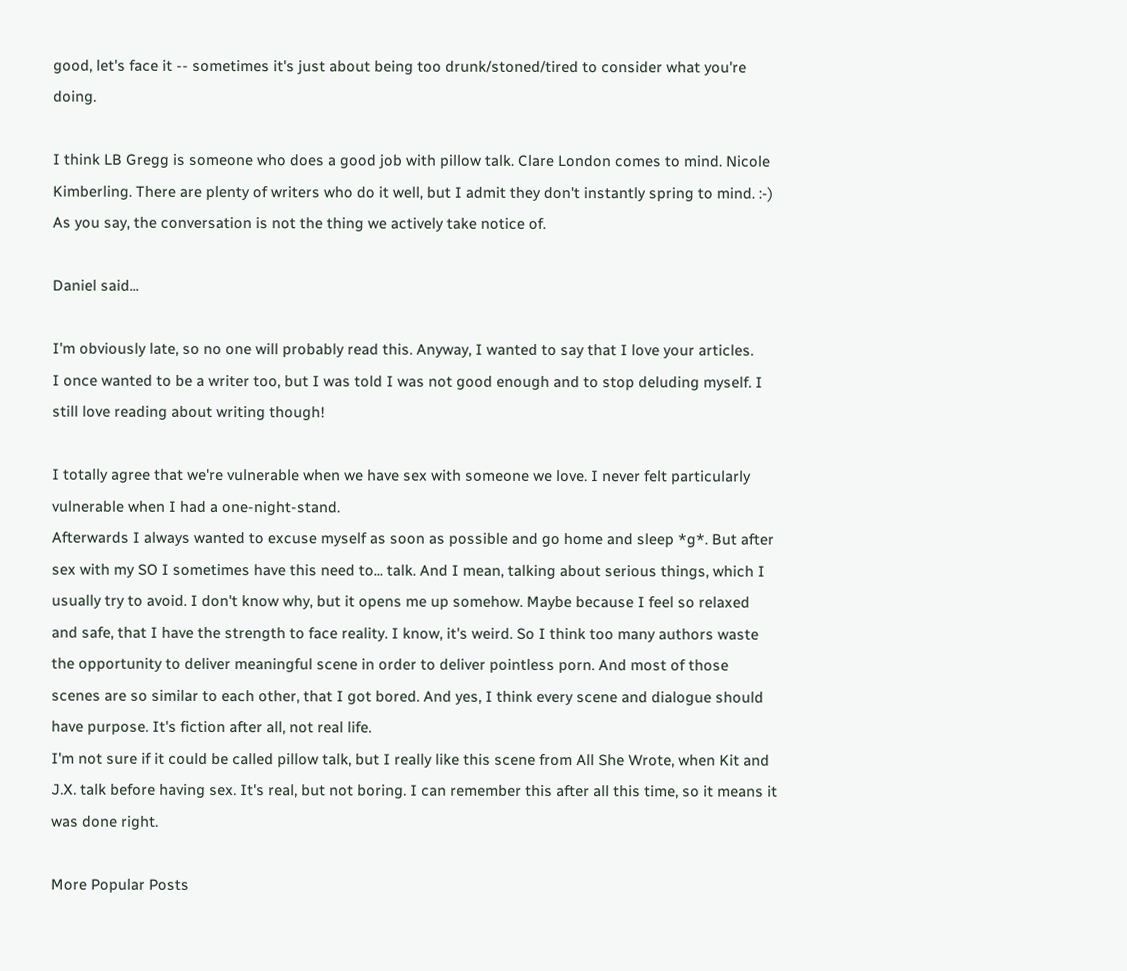good, let's face it -- sometimes it's just about being too drunk/stoned/tired to consider what you're doing.

I think LB Gregg is someone who does a good job with pillow talk. Clare London comes to mind. Nicole Kimberling. There are plenty of writers who do it well, but I admit they don't instantly spring to mind. :-) As you say, the conversation is not the thing we actively take notice of.

Daniel said...

I'm obviously late, so no one will probably read this. Anyway, I wanted to say that I love your articles.
I once wanted to be a writer too, but I was told I was not good enough and to stop deluding myself. I still love reading about writing though!

I totally agree that we're vulnerable when we have sex with someone we love. I never felt particularly vulnerable when I had a one-night-stand.
Afterwards I always wanted to excuse myself as soon as possible and go home and sleep *g*. But after sex with my SO I sometimes have this need to... talk. And I mean, talking about serious things, which I usually try to avoid. I don't know why, but it opens me up somehow. Maybe because I feel so relaxed and safe, that I have the strength to face reality. I know, it's weird. So I think too many authors waste the opportunity to deliver meaningful scene in order to deliver pointless porn. And most of those scenes are so similar to each other, that I got bored. And yes, I think every scene and dialogue should have purpose. It's fiction after all, not real life.
I'm not sure if it could be called pillow talk, but I really like this scene from All She Wrote, when Kit and J.X. talk before having sex. It's real, but not boring. I can remember this after all this time, so it means it was done right.

More Popular Posts